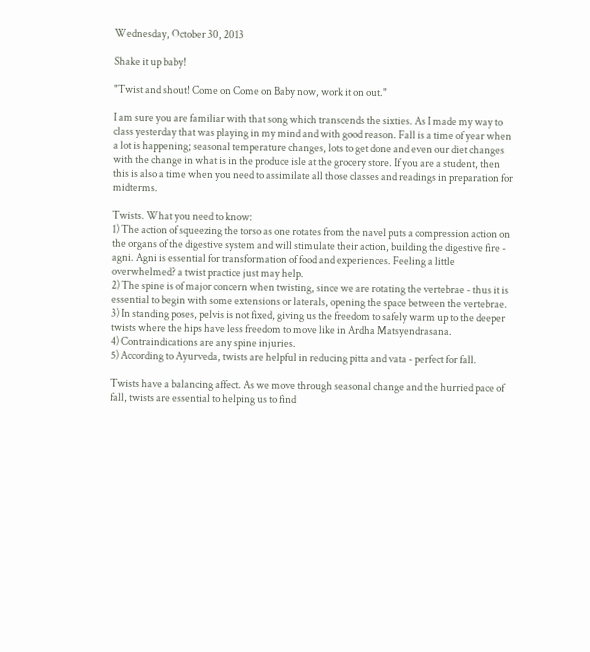Wednesday, October 30, 2013

Shake it up baby!

"Twist and shout! Come on Come on Baby now, work it on out."

I am sure you are familiar with that song which transcends the sixties. As I made my way to class yesterday that was playing in my mind and with good reason. Fall is a time of year when a lot is happening; seasonal temperature changes, lots to get done and even our diet changes with the change in what is in the produce isle at the grocery store. If you are a student, then this is also a time when you need to assimilate all those classes and readings in preparation for midterms.

Twists. What you need to know:
1) The action of squeezing the torso as one rotates from the navel puts a compression action on the organs of the digestive system and will stimulate their action, building the digestive fire - agni. Agni is essential for transformation of food and experiences. Feeling a little overwhelmed? a twist practice just may help.
2) The spine is of major concern when twisting, since we are rotating the vertebrae - thus it is essential to begin with some extensions or laterals, opening the space between the vertebrae.
3) In standing poses, pelvis is not fixed, giving us the freedom to safely warm up to the deeper twists where the hips have less freedom to move like in Ardha Matsyendrasana.
4) Contraindications are any spine injuries.
5) According to Ayurveda, twists are helpful in reducing pitta and vata - perfect for fall.

Twists have a balancing affect. As we move through seasonal change and the hurried pace of fall, twists are essential to helping us to find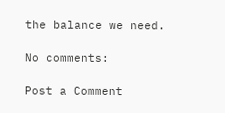the balance we need.

No comments:

Post a Comment